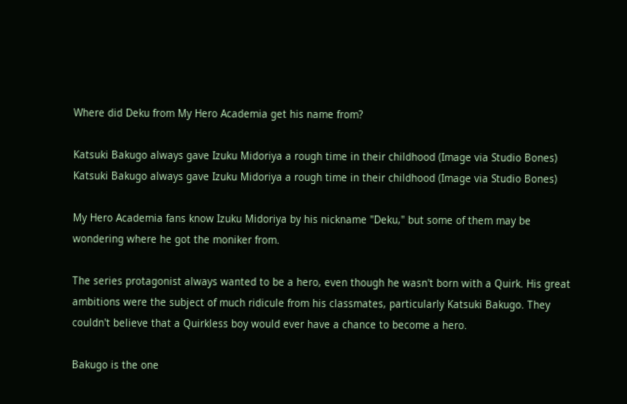Where did Deku from My Hero Academia get his name from?

Katsuki Bakugo always gave Izuku Midoriya a rough time in their childhood (Image via Studio Bones)
Katsuki Bakugo always gave Izuku Midoriya a rough time in their childhood (Image via Studio Bones)

My Hero Academia fans know Izuku Midoriya by his nickname "Deku," but some of them may be wondering where he got the moniker from.

The series protagonist always wanted to be a hero, even though he wasn't born with a Quirk. His great ambitions were the subject of much ridicule from his classmates, particularly Katsuki Bakugo. They couldn't believe that a Quirkless boy would ever have a chance to become a hero.

Bakugo is the one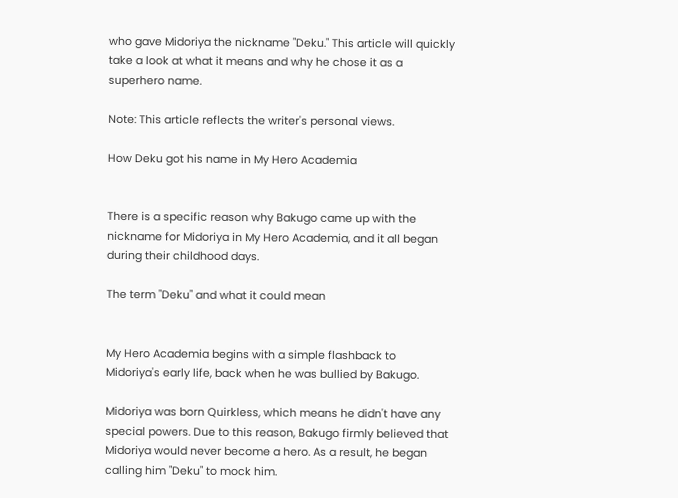who gave Midoriya the nickname "Deku." This article will quickly take a look at what it means and why he chose it as a superhero name.

Note: This article reflects the writer's personal views.

How Deku got his name in My Hero Academia


There is a specific reason why Bakugo came up with the nickname for Midoriya in My Hero Academia, and it all began during their childhood days.

The term "Deku" and what it could mean


My Hero Academia begins with a simple flashback to Midoriya's early life, back when he was bullied by Bakugo.

Midoriya was born Quirkless, which means he didn't have any special powers. Due to this reason, Bakugo firmly believed that Midoriya would never become a hero. As a result, he began calling him "Deku" to mock him.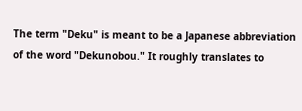The term "Deku" is meant to be a Japanese abbreviation of the word "Dekunobou." It roughly translates to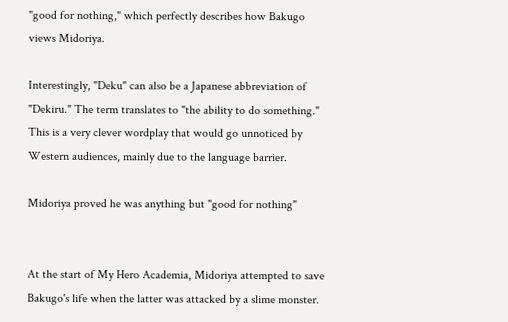"good for nothing," which perfectly describes how Bakugo views Midoriya.

Interestingly, "Deku" can also be a Japanese abbreviation of "Dekiru." The term translates to "the ability to do something." This is a very clever wordplay that would go unnoticed by Western audiences, mainly due to the language barrier.

Midoriya proved he was anything but "good for nothing"


At the start of My Hero Academia, Midoriya attempted to save Bakugo's life when the latter was attacked by a slime monster.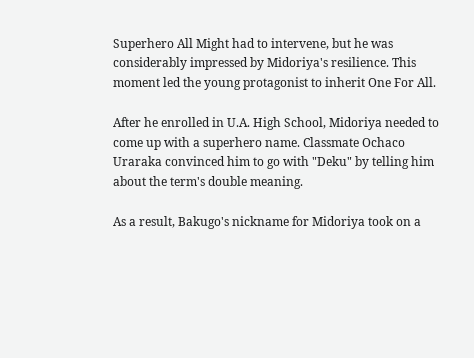Superhero All Might had to intervene, but he was considerably impressed by Midoriya's resilience. This moment led the young protagonist to inherit One For All.

After he enrolled in U.A. High School, Midoriya needed to come up with a superhero name. Classmate Ochaco Uraraka convinced him to go with "Deku" by telling him about the term's double meaning.

As a result, Bakugo's nickname for Midoriya took on a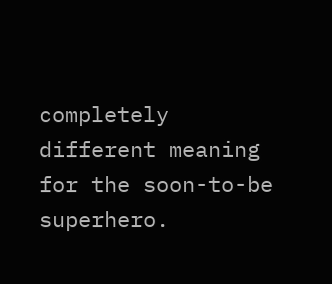completely different meaning for the soon-to-be superhero.